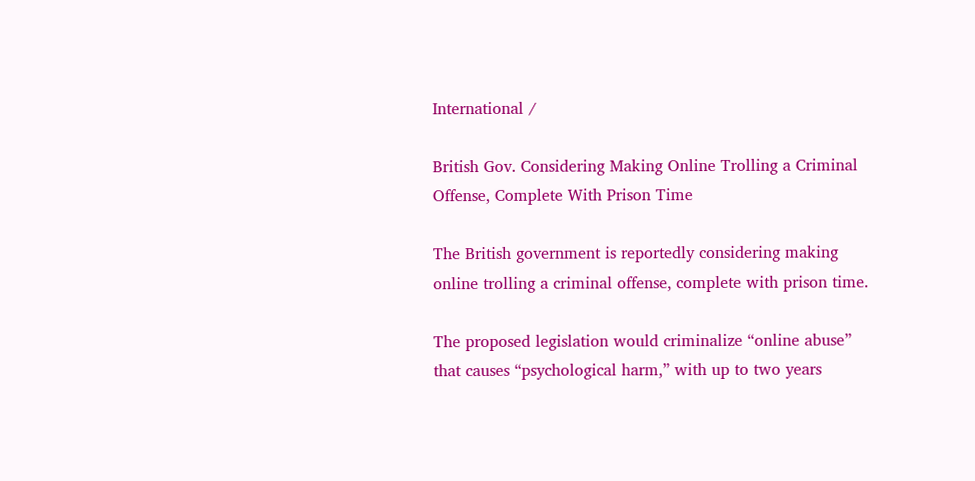International /

British Gov. Considering Making Online Trolling a Criminal Offense, Complete With Prison Time

The British government is reportedly considering making online trolling a criminal offense, complete with prison time.

The proposed legislation would criminalize “online abuse” that causes “psychological harm,” with up to two years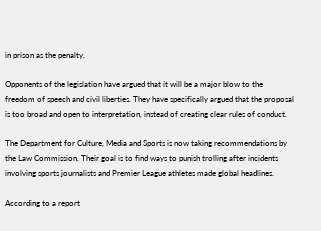in prison as the penalty.

Opponents of the legislation have argued that it will be a major blow to the freedom of speech and civil liberties. They have specifically argued that the proposal is too broad and open to interpretation, instead of creating clear rules of conduct.

The Department for Culture, Media and Sports is now taking recommendations by the Law Commission. Their goal is to find ways to punish trolling after incidents involving sports journalists and Premier League athletes made global headlines.

According to a report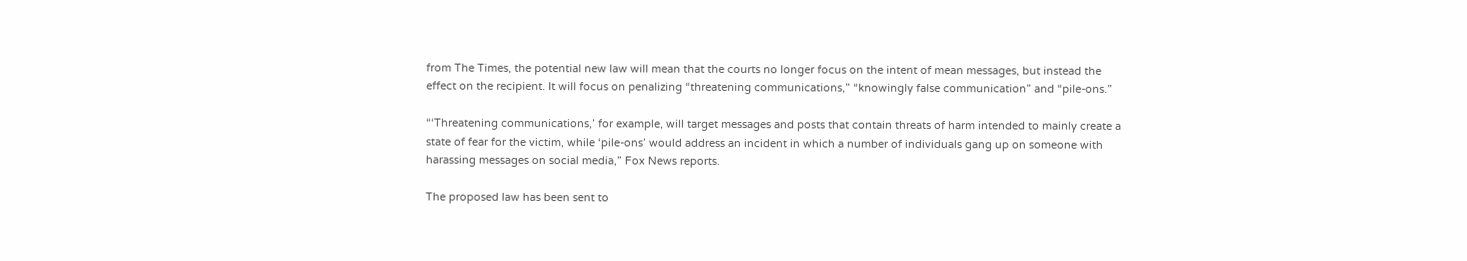from The Times, the potential new law will mean that the courts no longer focus on the intent of mean messages, but instead the effect on the recipient. It will focus on penalizing “threatening communications,” “knowingly false communication” and “pile-ons.”

“‘Threatening communications,’ for example, will target messages and posts that contain threats of harm intended to mainly create a state of fear for the victim, while ‘pile-ons’ would address an incident in which a number of individuals gang up on someone with harassing messages on social media,” Fox News reports.

The proposed law has been sent to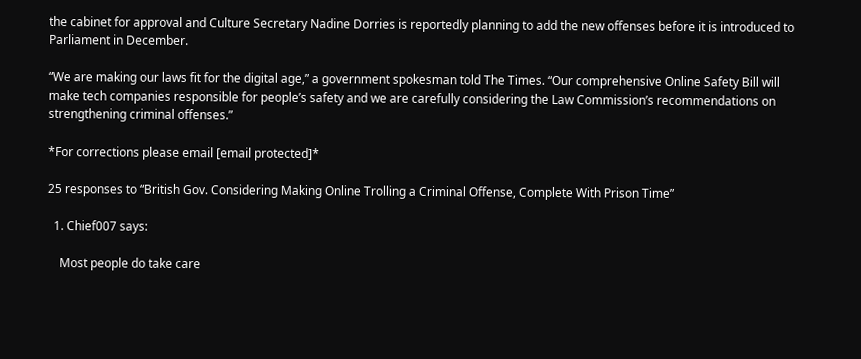the cabinet for approval and Culture Secretary Nadine Dorries is reportedly planning to add the new offenses before it is introduced to Parliament in December.

“We are making our laws fit for the digital age,” a government spokesman told The Times. “Our comprehensive Online Safety Bill will make tech companies responsible for people’s safety and we are carefully considering the Law Commission’s recommendations on strengthening criminal offenses.”

*For corrections please email [email protected]*

25 responses to “British Gov. Considering Making Online Trolling a Criminal Offense, Complete With Prison Time”

  1. Chief007 says:

    Most people do take care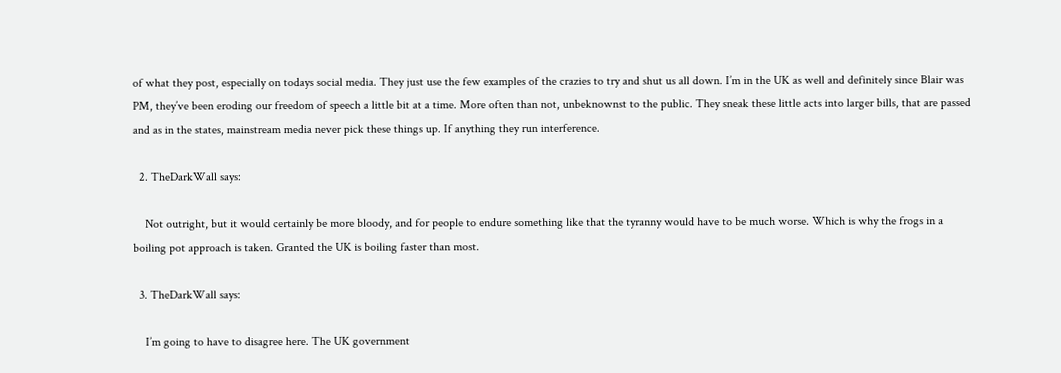of what they post, especially on todays social media. They just use the few examples of the crazies to try and shut us all down. I’m in the UK as well and definitely since Blair was PM, they’ve been eroding our freedom of speech a little bit at a time. More often than not, unbeknownst to the public. They sneak these little acts into larger bills, that are passed and as in the states, mainstream media never pick these things up. If anything they run interference.

  2. TheDarkWall says:

    Not outright, but it would certainly be more bloody, and for people to endure something like that the tyranny would have to be much worse. Which is why the frogs in a boiling pot approach is taken. Granted the UK is boiling faster than most.

  3. TheDarkWall says:

    I’m going to have to disagree here. The UK government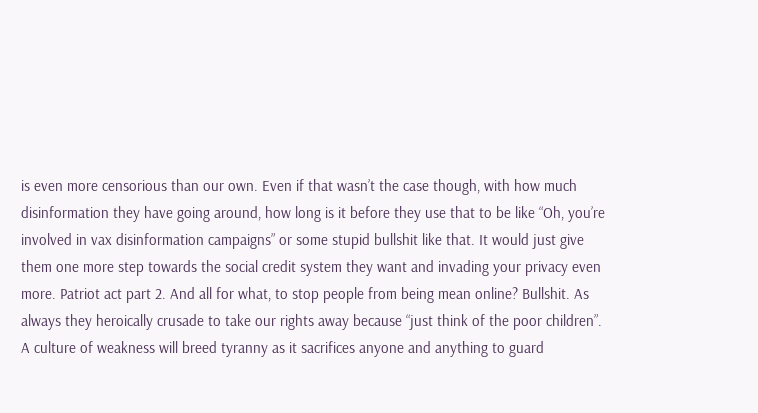is even more censorious than our own. Even if that wasn’t the case though, with how much disinformation they have going around, how long is it before they use that to be like “Oh, you’re involved in vax disinformation campaigns” or some stupid bullshit like that. It would just give them one more step towards the social credit system they want and invading your privacy even more. Patriot act part 2. And all for what, to stop people from being mean online? Bullshit. As always they heroically crusade to take our rights away because “just think of the poor children”. A culture of weakness will breed tyranny as it sacrifices anyone and anything to guard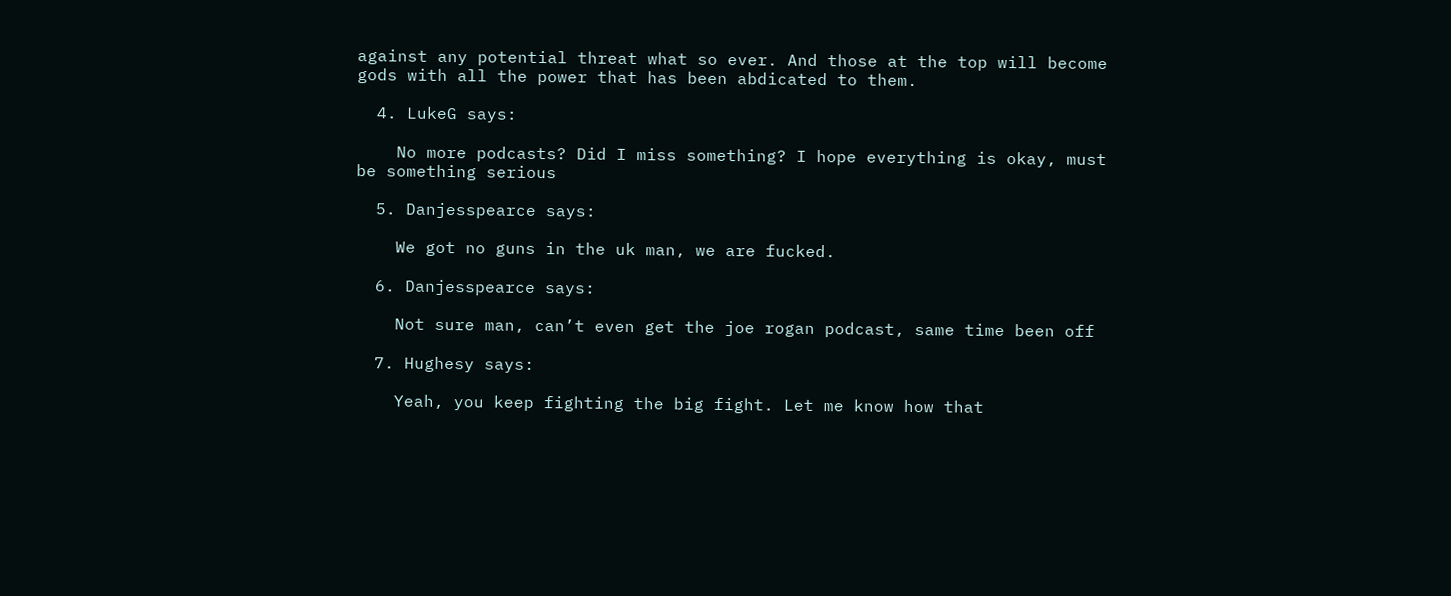against any potential threat what so ever. And those at the top will become gods with all the power that has been abdicated to them.

  4. LukeG says:

    No more podcasts? Did I miss something? I hope everything is okay, must be something serious

  5. Danjesspearce says:

    We got no guns in the uk man, we are fucked.

  6. Danjesspearce says:

    Not sure man, can’t even get the joe rogan podcast, same time been off

  7. Hughesy says:

    Yeah, you keep fighting the big fight. Let me know how that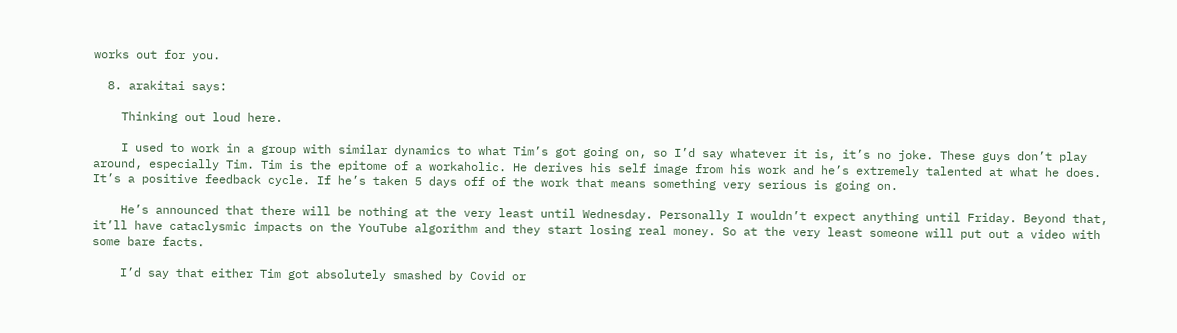works out for you.

  8. arakitai says:

    Thinking out loud here.

    I used to work in a group with similar dynamics to what Tim’s got going on, so I’d say whatever it is, it’s no joke. These guys don’t play around, especially Tim. Tim is the epitome of a workaholic. He derives his self image from his work and he’s extremely talented at what he does. It’s a positive feedback cycle. If he’s taken 5 days off of the work that means something very serious is going on.

    He’s announced that there will be nothing at the very least until Wednesday. Personally I wouldn’t expect anything until Friday. Beyond that, it’ll have cataclysmic impacts on the YouTube algorithm and they start losing real money. So at the very least someone will put out a video with some bare facts.

    I’d say that either Tim got absolutely smashed by Covid or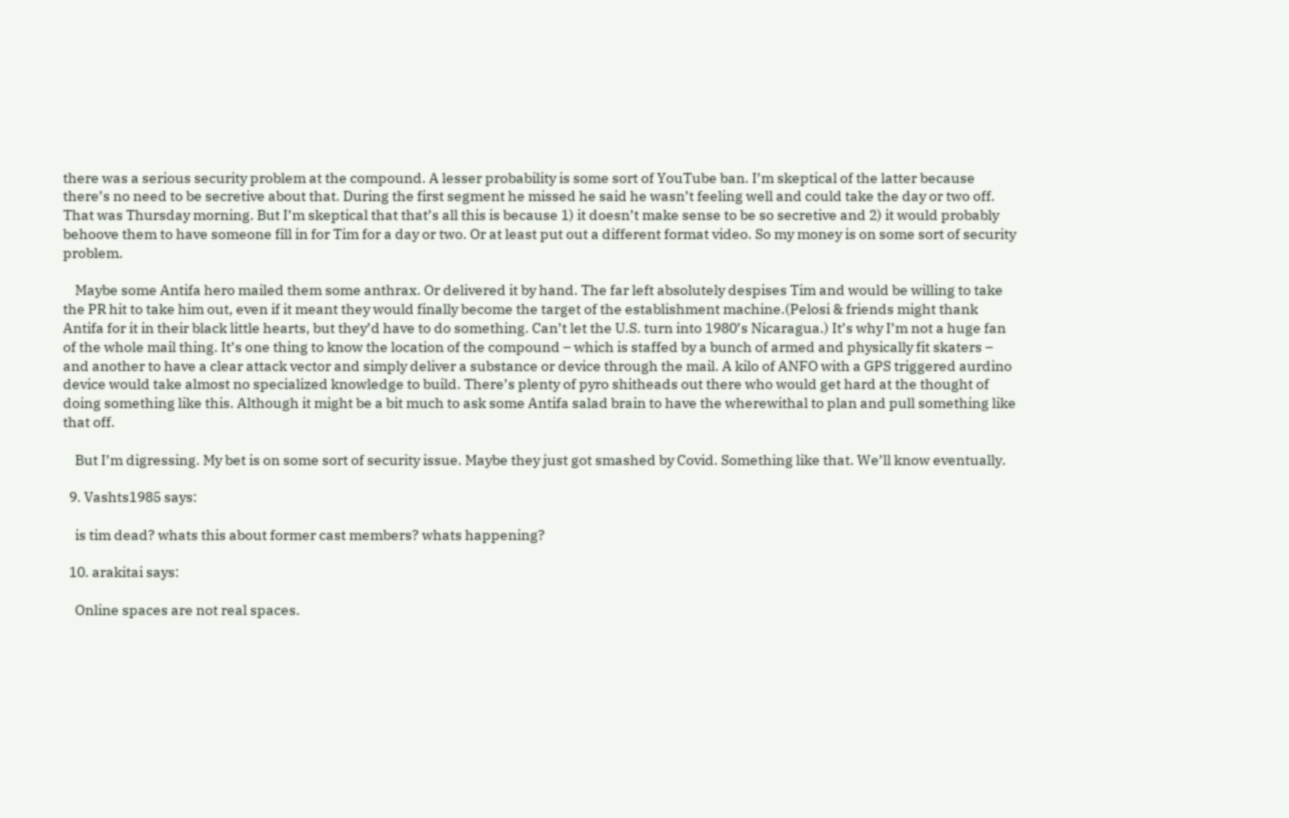there was a serious security problem at the compound. A lesser probability is some sort of YouTube ban. I’m skeptical of the latter because there’s no need to be secretive about that. During the first segment he missed he said he wasn’t feeling well and could take the day or two off. That was Thursday morning. But I’m skeptical that that’s all this is because 1) it doesn’t make sense to be so secretive and 2) it would probably behoove them to have someone fill in for Tim for a day or two. Or at least put out a different format video. So my money is on some sort of security problem.

    Maybe some Antifa hero mailed them some anthrax. Or delivered it by hand. The far left absolutely despises Tim and would be willing to take the PR hit to take him out, even if it meant they would finally become the target of the establishment machine.(Pelosi & friends might thank Antifa for it in their black little hearts, but they’d have to do something. Can’t let the U.S. turn into 1980’s Nicaragua.) It’s why I’m not a huge fan of the whole mail thing. It’s one thing to know the location of the compound – which is staffed by a bunch of armed and physically fit skaters – and another to have a clear attack vector and simply deliver a substance or device through the mail. A kilo of ANFO with a GPS triggered aurdino device would take almost no specialized knowledge to build. There’s plenty of pyro shitheads out there who would get hard at the thought of doing something like this. Although it might be a bit much to ask some Antifa salad brain to have the wherewithal to plan and pull something like that off.

    But I’m digressing. My bet is on some sort of security issue. Maybe they just got smashed by Covid. Something like that. We’ll know eventually.

  9. Vashts1985 says:

    is tim dead? whats this about former cast members? whats happening?

  10. arakitai says:

    Online spaces are not real spaces.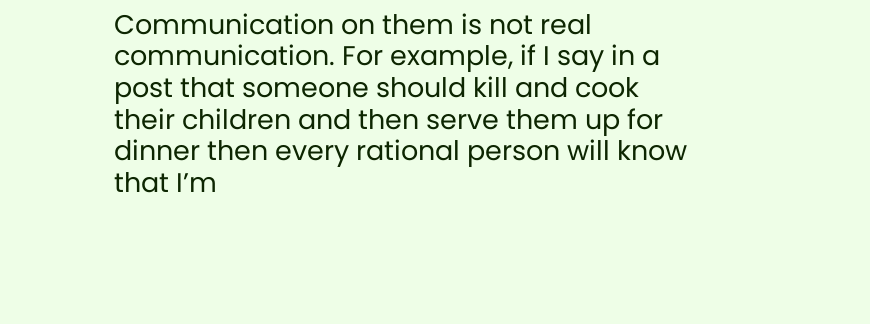Communication on them is not real communication. For example, if I say in a post that someone should kill and cook their children and then serve them up for dinner then every rational person will know that I’m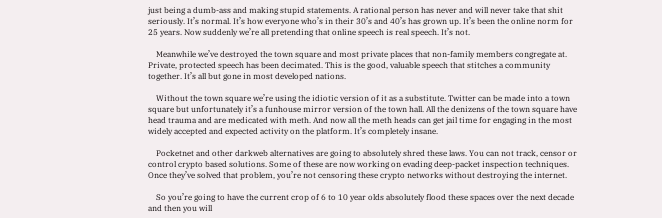just being a dumb-ass and making stupid statements. A rational person has never and will never take that shit seriously. It’s normal. It’s how everyone who’s in their 30’s and 40’s has grown up. It’s been the online norm for 25 years. Now suddenly we’re all pretending that online speech is real speech. It’s not.

    Meanwhile we’ve destroyed the town square and most private places that non-family members congregate at. Private, protected speech has been decimated. This is the good, valuable speech that stitches a community together. It’s all but gone in most developed nations.

    Without the town square we’re using the idiotic version of it as a substitute. Twitter can be made into a town square but unfortunately it’s a funhouse mirror version of the town hall. All the denizens of the town square have head trauma and are medicated with meth. And now all the meth heads can get jail time for engaging in the most widely accepted and expected activity on the platform. It’s completely insane.

    Pocketnet and other darkweb alternatives are going to absolutely shred these laws. You can not track, censor or control crypto based solutions. Some of these are now working on evading deep-packet inspection techniques. Once they’ve solved that problem, you’re not censoring these crypto networks without destroying the internet.

    So you’re going to have the current crop of 6 to 10 year olds absolutely flood these spaces over the next decade and then you will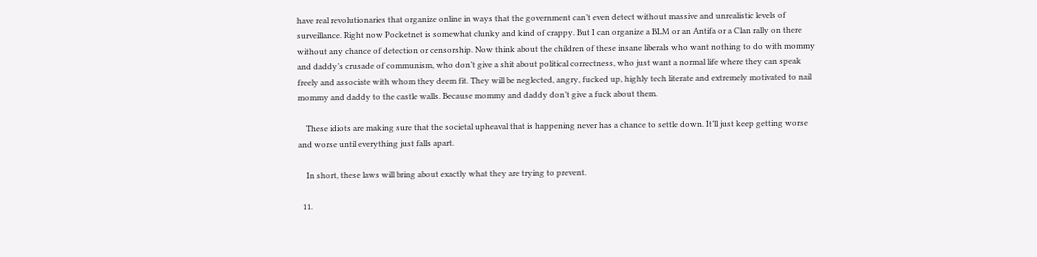have real revolutionaries that organize online in ways that the government can’t even detect without massive and unrealistic levels of surveillance. Right now Pocketnet is somewhat clunky and kind of crappy. But I can organize a BLM or an Antifa or a Clan rally on there without any chance of detection or censorship. Now think about the children of these insane liberals who want nothing to do with mommy and daddy’s crusade of communism, who don’t give a shit about political correctness, who just want a normal life where they can speak freely and associate with whom they deem fit. They will be neglected, angry, fucked up, highly tech literate and extremely motivated to nail mommy and daddy to the castle walls. Because mommy and daddy don’t give a fuck about them.

    These idiots are making sure that the societal upheaval that is happening never has a chance to settle down. It’ll just keep getting worse and worse until everything just falls apart.

    In short, these laws will bring about exactly what they are trying to prevent.

  11.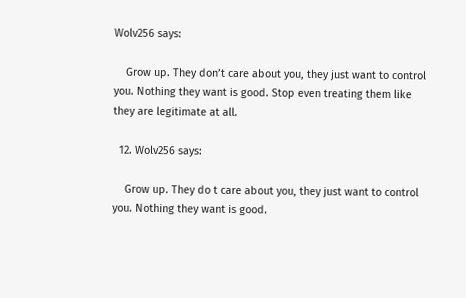Wolv256 says:

    Grow up. They don’t care about you, they just want to control you. Nothing they want is good. Stop even treating them like they are legitimate at all.

  12. Wolv256 says:

    Grow up. They do t care about you, they just want to control you. Nothing they want is good.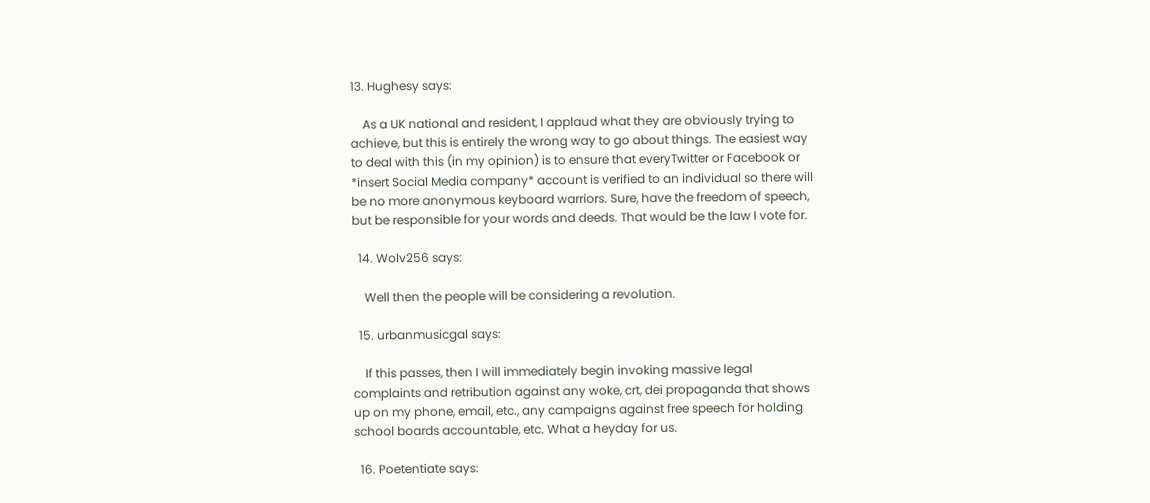13. Hughesy says:

    As a UK national and resident, I applaud what they are obviously trying to achieve, but this is entirely the wrong way to go about things. The easiest way to deal with this (in my opinion) is to ensure that everyTwitter or Facebook or *insert Social Media company* account is verified to an individual so there will be no more anonymous keyboard warriors. Sure, have the freedom of speech, but be responsible for your words and deeds. That would be the law I vote for.

  14. Wolv256 says:

    Well then the people will be considering a revolution.

  15. urbanmusicgal says:

    If this passes, then I will immediately begin invoking massive legal complaints and retribution against any woke, crt, dei propaganda that shows up on my phone, email, etc., any campaigns against free speech for holding school boards accountable, etc. What a heyday for us.

  16. Poetentiate says: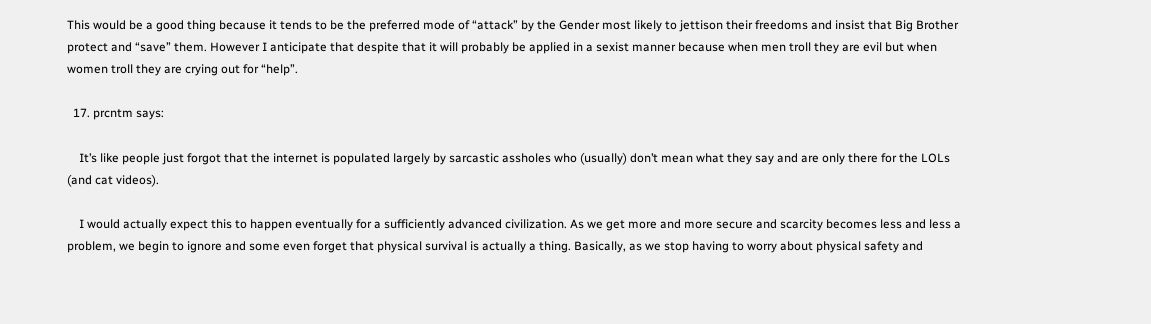This would be a good thing because it tends to be the preferred mode of “attack” by the Gender most likely to jettison their freedoms and insist that Big Brother protect and “save” them. However I anticipate that despite that it will probably be applied in a sexist manner because when men troll they are evil but when women troll they are crying out for “help”.

  17. prcntm says:

    It’s like people just forgot that the internet is populated largely by sarcastic assholes who (usually) don’t mean what they say and are only there for the LOLs (and cat videos).

    I would actually expect this to happen eventually for a sufficiently advanced civilization. As we get more and more secure and scarcity becomes less and less a problem, we begin to ignore and some even forget that physical survival is actually a thing. Basically, as we stop having to worry about physical safety and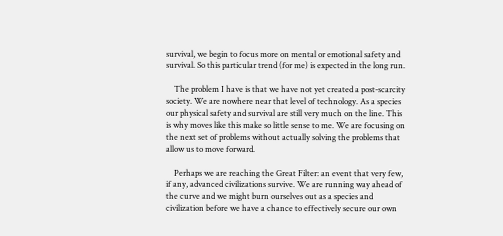survival, we begin to focus more on mental or emotional safety and survival. So this particular trend (for me) is expected in the long run.

    The problem I have is that we have not yet created a post-scarcity society. We are nowhere near that level of technology. As a species our physical safety and survival are still very much on the line. This is why moves like this make so little sense to me. We are focusing on the next set of problems without actually solving the problems that allow us to move forward.

    Perhaps we are reaching the Great Filter: an event that very few, if any, advanced civilizations survive. We are running way ahead of the curve and we might burn ourselves out as a species and civilization before we have a chance to effectively secure our own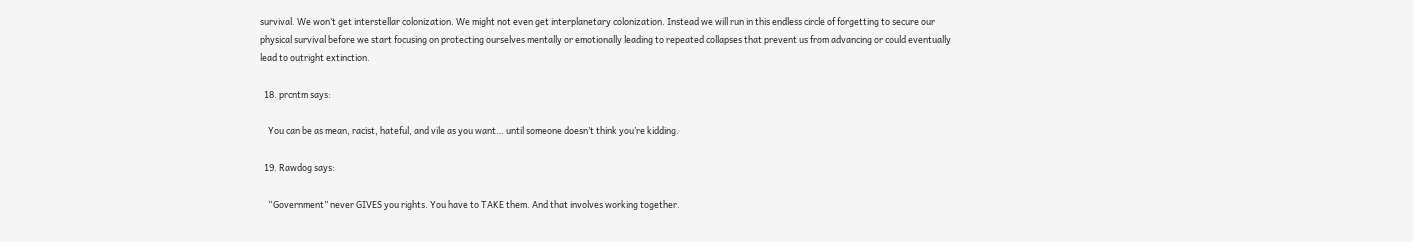survival. We won’t get interstellar colonization. We might not even get interplanetary colonization. Instead we will run in this endless circle of forgetting to secure our physical survival before we start focusing on protecting ourselves mentally or emotionally leading to repeated collapses that prevent us from advancing or could eventually lead to outright extinction.

  18. prcntm says:

    You can be as mean, racist, hateful, and vile as you want… until someone doesn’t think you’re kidding.

  19. Rawdog says:

    “Government” never GIVES you rights. You have to TAKE them. And that involves working together.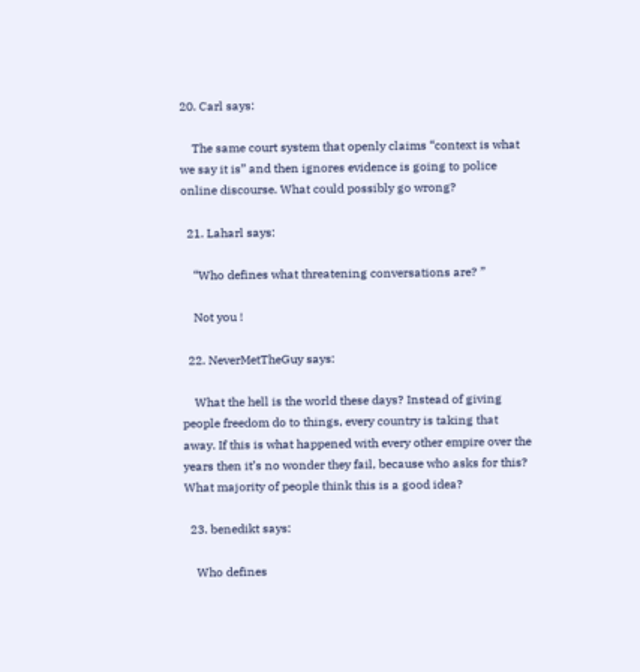20. Carl says:

    The same court system that openly claims “context is what we say it is” and then ignores evidence is going to police online discourse. What could possibly go wrong?

  21. Laharl says:

    “Who defines what threatening conversations are? ”

    Not you !

  22. NeverMetTheGuy says:

    What the hell is the world these days? Instead of giving people freedom do to things, every country is taking that away. If this is what happened with every other empire over the years then it’s no wonder they fail, because who asks for this? What majority of people think this is a good idea?

  23. benedikt says:

    Who defines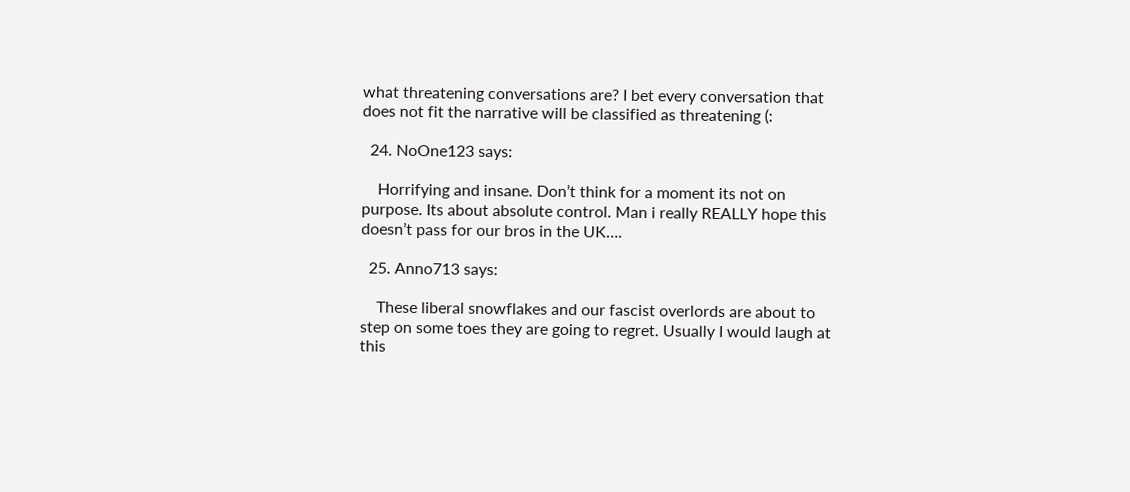what threatening conversations are? I bet every conversation that does not fit the narrative will be classified as threatening (:

  24. NoOne123 says:

    Horrifying and insane. Don’t think for a moment its not on purpose. Its about absolute control. Man i really REALLY hope this doesn’t pass for our bros in the UK….

  25. Anno713 says:

    These liberal snowflakes and our fascist overlords are about to step on some toes they are going to regret. Usually I would laugh at this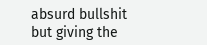absurd bullshit but giving the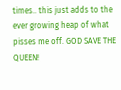times.. this just adds to the ever growing heap of what pisses me off. GOD SAVE THE QUEEN!